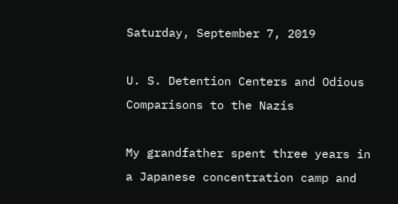Saturday, September 7, 2019

U. S. Detention Centers and Odious Comparisons to the Nazis

My grandfather spent three years in a Japanese concentration camp and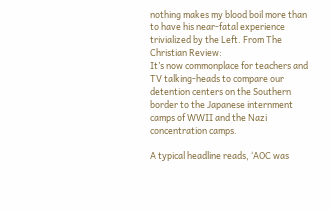nothing makes my blood boil more than to have his near-fatal experience trivialized by the Left. From The Christian Review:
It’s now commonplace for teachers and TV talking-heads to compare our detention centers on the Southern border to the Japanese internment camps of WWII and the Nazi concentration camps.

A typical headline reads, ‘AOC was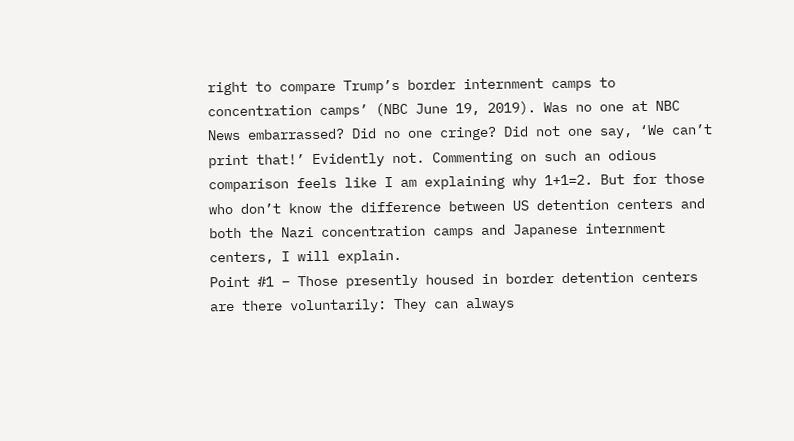right to compare Trump’s border internment camps to concentration camps’ (NBC June 19, 2019). Was no one at NBC News embarrassed? Did no one cringe? Did not one say, ‘We can’t print that!’ Evidently not. Commenting on such an odious comparison feels like I am explaining why 1+1=2. But for those who don’t know the difference between US detention centers and both the Nazi concentration camps and Japanese internment centers, I will explain.
Point #1 – Those presently housed in border detention centers are there voluntarily: They can always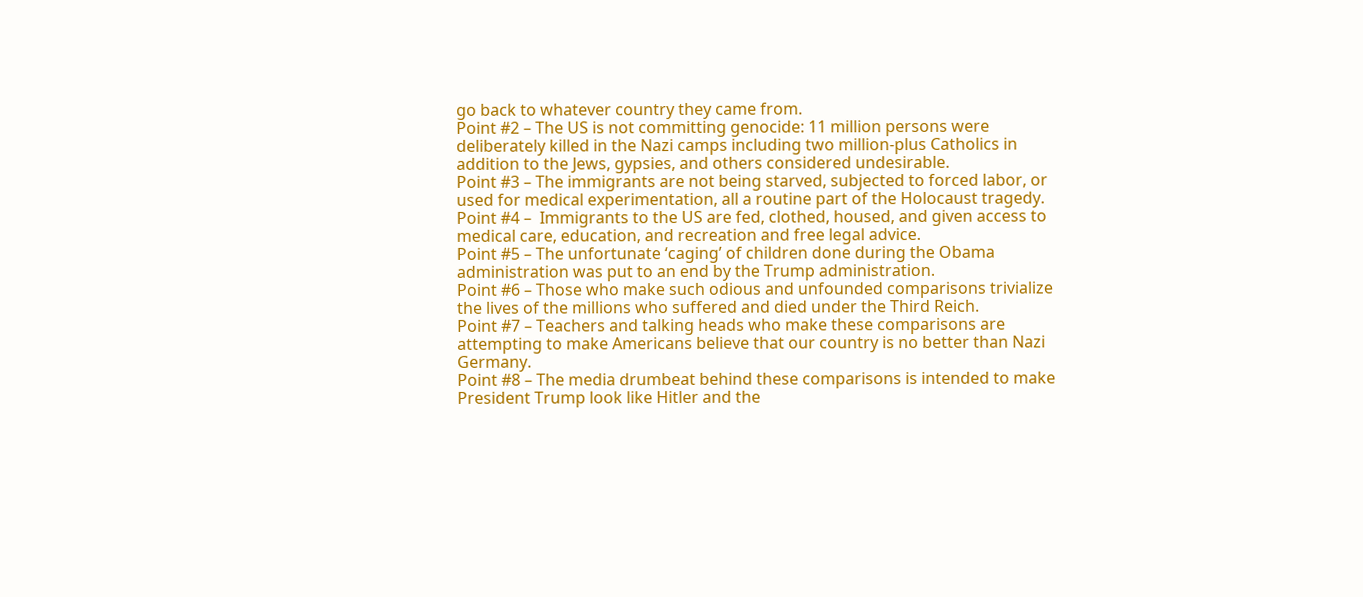go back to whatever country they came from.
Point #2 – The US is not committing genocide: 11 million persons were deliberately killed in the Nazi camps including two million-plus Catholics in addition to the Jews, gypsies, and others considered undesirable.
Point #3 – The immigrants are not being starved, subjected to forced labor, or used for medical experimentation, all a routine part of the Holocaust tragedy.
Point #4 –  Immigrants to the US are fed, clothed, housed, and given access to medical care, education, and recreation and free legal advice.
Point #5 – The unfortunate ‘caging’ of children done during the Obama administration was put to an end by the Trump administration.
Point #6 – Those who make such odious and unfounded comparisons trivialize the lives of the millions who suffered and died under the Third Reich.
Point #7 – Teachers and talking heads who make these comparisons are attempting to make Americans believe that our country is no better than Nazi Germany.
Point #8 – The media drumbeat behind these comparisons is intended to make President Trump look like Hitler and the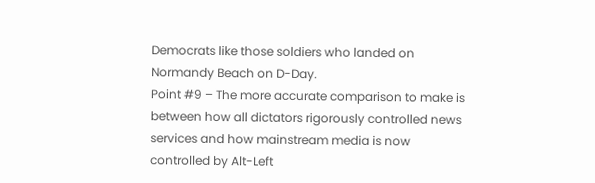Democrats like those soldiers who landed on Normandy Beach on D-Day.
Point #9 – The more accurate comparison to make is between how all dictators rigorously controlled news services and how mainstream media is now controlled by Alt-Left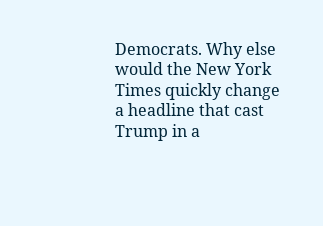Democrats. Why else would the New York Times quickly change a headline that cast Trump in a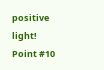positive light!
Point #10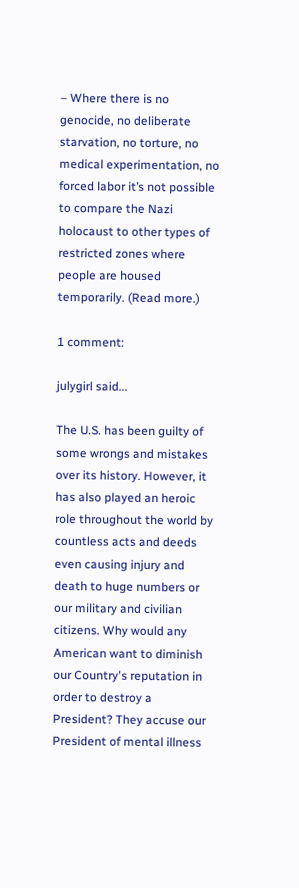– Where there is no genocide, no deliberate starvation, no torture, no medical experimentation, no forced labor it’s not possible to compare the Nazi holocaust to other types of restricted zones where people are housed temporarily. (Read more.)

1 comment:

julygirl said...

The U.S. has been guilty of some wrongs and mistakes over its history. However, it has also played an heroic role throughout the world by countless acts and deeds even causing injury and death to huge numbers or our military and civilian citizens. Why would any American want to diminish our Country's reputation in order to destroy a President? They accuse our President of mental illness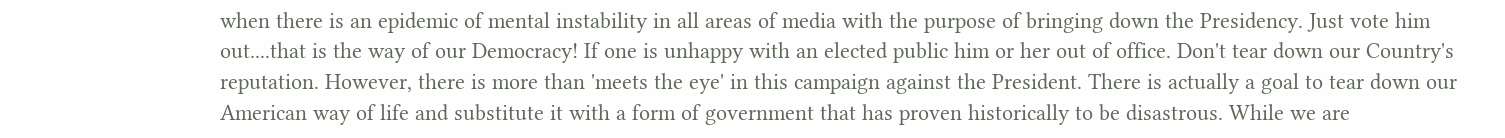when there is an epidemic of mental instability in all areas of media with the purpose of bringing down the Presidency. Just vote him out....that is the way of our Democracy! If one is unhappy with an elected public him or her out of office. Don't tear down our Country's reputation. However, there is more than 'meets the eye' in this campaign against the President. There is actually a goal to tear down our American way of life and substitute it with a form of government that has proven historically to be disastrous. While we are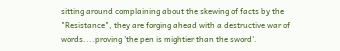sitting around complaining about the skewing of facts by the "Resistance", they are forging ahead with a destructive war of words....proving 'the pen is mightier than the sword'.